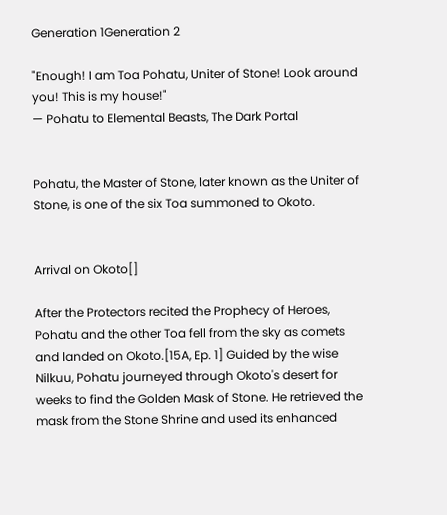Generation 1Generation 2

"Enough! I am Toa Pohatu, Uniter of Stone! Look around you! This is my house!"
— Pohatu to Elemental Beasts, The Dark Portal


Pohatu, the Master of Stone, later known as the Uniter of Stone, is one of the six Toa summoned to Okoto.


Arrival on Okoto[]

After the Protectors recited the Prophecy of Heroes, Pohatu and the other Toa fell from the sky as comets and landed on Okoto.[15A, Ep. 1] Guided by the wise Nilkuu, Pohatu journeyed through Okoto's desert for weeks to find the Golden Mask of Stone. He retrieved the mask from the Stone Shrine and used its enhanced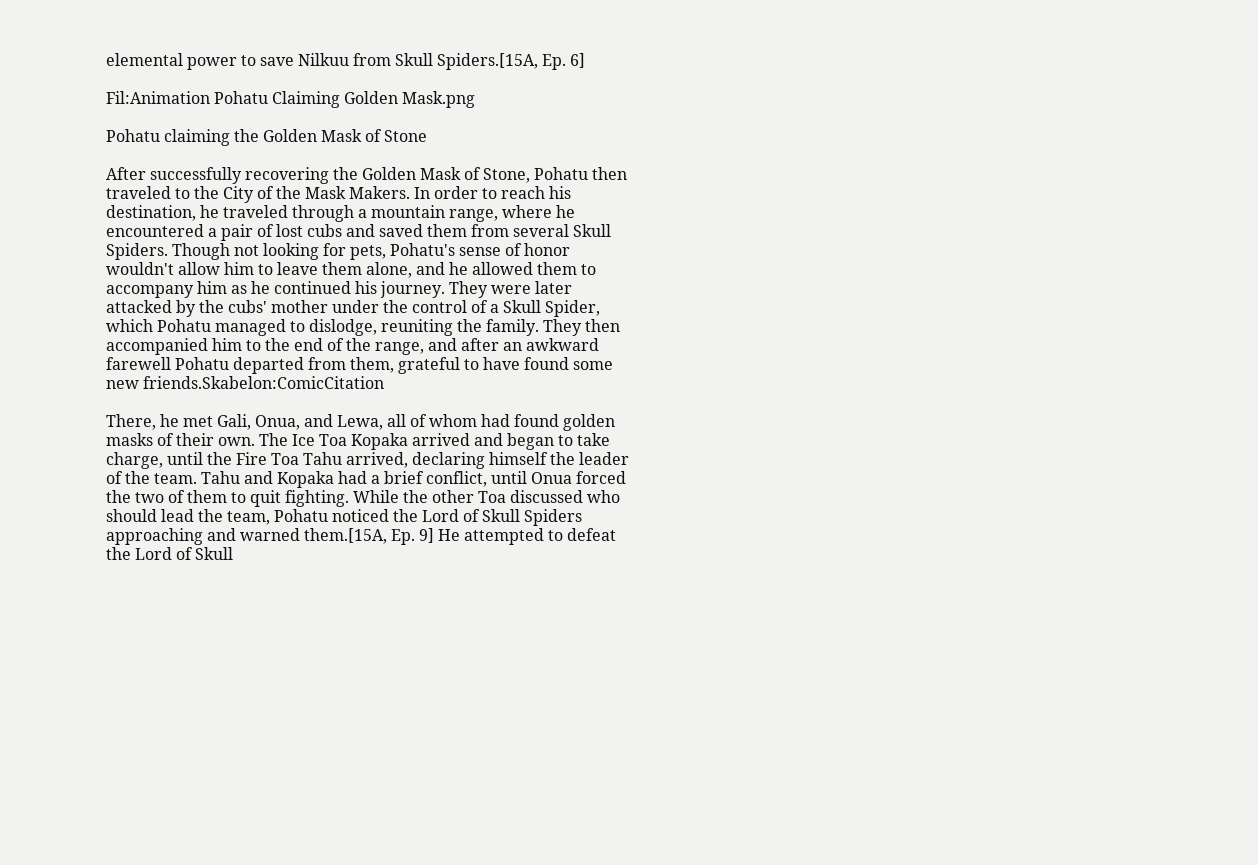elemental power to save Nilkuu from Skull Spiders.[15A, Ep. 6]

Fil:Animation Pohatu Claiming Golden Mask.png

Pohatu claiming the Golden Mask of Stone

After successfully recovering the Golden Mask of Stone, Pohatu then traveled to the City of the Mask Makers. In order to reach his destination, he traveled through a mountain range, where he encountered a pair of lost cubs and saved them from several Skull Spiders. Though not looking for pets, Pohatu's sense of honor wouldn't allow him to leave them alone, and he allowed them to accompany him as he continued his journey. They were later attacked by the cubs' mother under the control of a Skull Spider, which Pohatu managed to dislodge, reuniting the family. They then accompanied him to the end of the range, and after an awkward farewell Pohatu departed from them, grateful to have found some new friends.Skabelon:ComicCitation

There, he met Gali, Onua, and Lewa, all of whom had found golden masks of their own. The Ice Toa Kopaka arrived and began to take charge, until the Fire Toa Tahu arrived, declaring himself the leader of the team. Tahu and Kopaka had a brief conflict, until Onua forced the two of them to quit fighting. While the other Toa discussed who should lead the team, Pohatu noticed the Lord of Skull Spiders approaching and warned them.[15A, Ep. 9] He attempted to defeat the Lord of Skull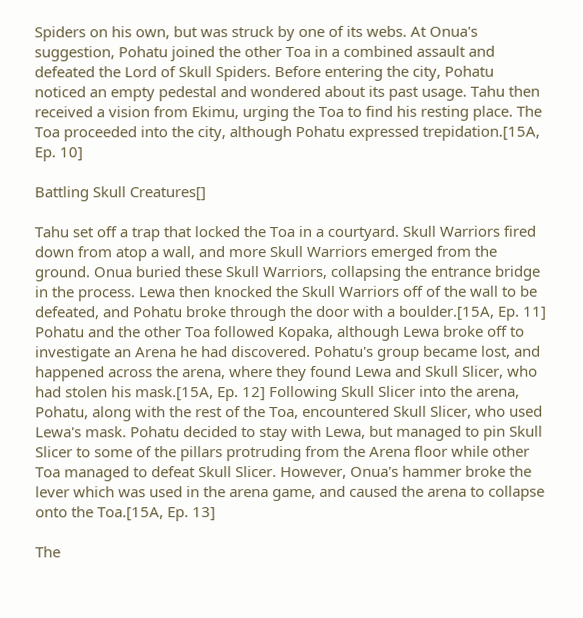Spiders on his own, but was struck by one of its webs. At Onua's suggestion, Pohatu joined the other Toa in a combined assault and defeated the Lord of Skull Spiders. Before entering the city, Pohatu noticed an empty pedestal and wondered about its past usage. Tahu then received a vision from Ekimu, urging the Toa to find his resting place. The Toa proceeded into the city, although Pohatu expressed trepidation.[15A, Ep. 10]

Battling Skull Creatures[]

Tahu set off a trap that locked the Toa in a courtyard. Skull Warriors fired down from atop a wall, and more Skull Warriors emerged from the ground. Onua buried these Skull Warriors, collapsing the entrance bridge in the process. Lewa then knocked the Skull Warriors off of the wall to be defeated, and Pohatu broke through the door with a boulder.[15A, Ep. 11] Pohatu and the other Toa followed Kopaka, although Lewa broke off to investigate an Arena he had discovered. Pohatu's group became lost, and happened across the arena, where they found Lewa and Skull Slicer, who had stolen his mask.[15A, Ep. 12] Following Skull Slicer into the arena, Pohatu, along with the rest of the Toa, encountered Skull Slicer, who used Lewa's mask. Pohatu decided to stay with Lewa, but managed to pin Skull Slicer to some of the pillars protruding from the Arena floor while other Toa managed to defeat Skull Slicer. However, Onua's hammer broke the lever which was used in the arena game, and caused the arena to collapse onto the Toa.[15A, Ep. 13]

The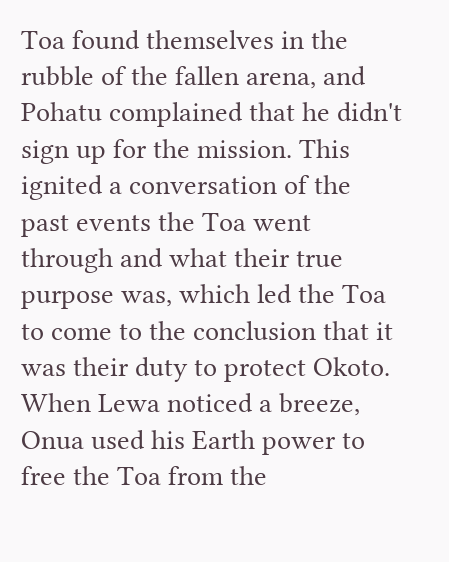Toa found themselves in the rubble of the fallen arena, and Pohatu complained that he didn't sign up for the mission. This ignited a conversation of the past events the Toa went through and what their true purpose was, which led the Toa to come to the conclusion that it was their duty to protect Okoto. When Lewa noticed a breeze, Onua used his Earth power to free the Toa from the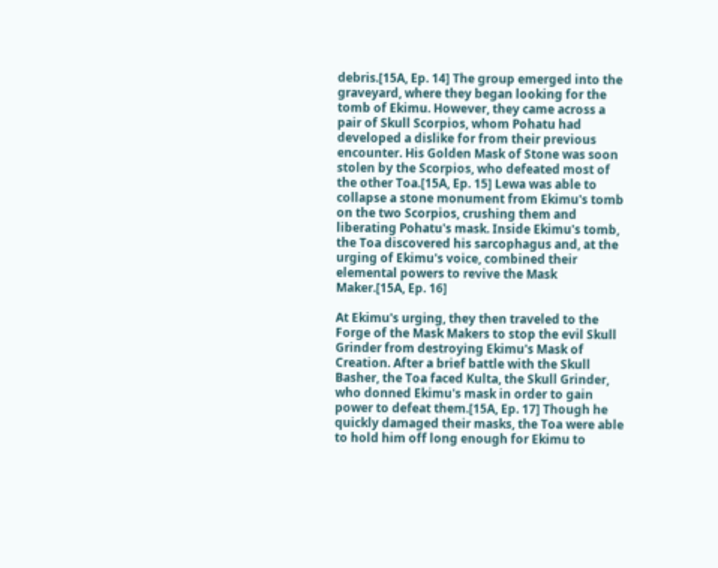debris.[15A, Ep. 14] The group emerged into the graveyard, where they began looking for the tomb of Ekimu. However, they came across a pair of Skull Scorpios, whom Pohatu had developed a dislike for from their previous encounter. His Golden Mask of Stone was soon stolen by the Scorpios, who defeated most of the other Toa.[15A, Ep. 15] Lewa was able to collapse a stone monument from Ekimu's tomb on the two Scorpios, crushing them and liberating Pohatu's mask. Inside Ekimu's tomb, the Toa discovered his sarcophagus and, at the urging of Ekimu's voice, combined their elemental powers to revive the Mask Maker.[15A, Ep. 16]

At Ekimu's urging, they then traveled to the Forge of the Mask Makers to stop the evil Skull Grinder from destroying Ekimu's Mask of Creation. After a brief battle with the Skull Basher, the Toa faced Kulta, the Skull Grinder, who donned Ekimu's mask in order to gain power to defeat them.[15A, Ep. 17] Though he quickly damaged their masks, the Toa were able to hold him off long enough for Ekimu to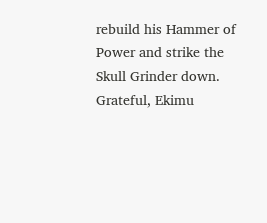rebuild his Hammer of Power and strike the Skull Grinder down. Grateful, Ekimu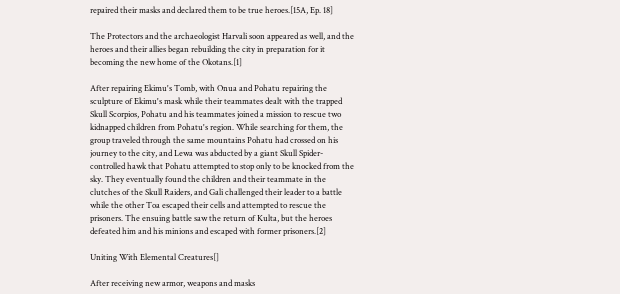repaired their masks and declared them to be true heroes.[15A, Ep. 18]

The Protectors and the archaeologist Harvali soon appeared as well, and the heroes and their allies began rebuilding the city in preparation for it becoming the new home of the Okotans.[1]

After repairing Ekimu's Tomb, with Onua and Pohatu repairing the sculpture of Ekimu's mask while their teammates dealt with the trapped Skull Scorpios, Pohatu and his teammates joined a mission to rescue two kidnapped children from Pohatu's region. While searching for them, the group traveled through the same mountains Pohatu had crossed on his journey to the city, and Lewa was abducted by a giant Skull Spider-controlled hawk that Pohatu attempted to stop only to be knocked from the sky. They eventually found the children and their teammate in the clutches of the Skull Raiders, and Gali challenged their leader to a battle while the other Toa escaped their cells and attempted to rescue the prisoners. The ensuing battle saw the return of Kulta, but the heroes defeated him and his minions and escaped with former prisoners.[2]

Uniting With Elemental Creatures[]

After receiving new armor, weapons and masks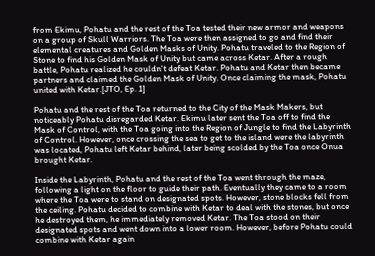from Ekimu, Pohatu and the rest of the Toa tested their new armor and weapons on a group of Skull Warriors. The Toa were then assigned to go and find their elemental creatures and Golden Masks of Unity. Pohatu traveled to the Region of Stone to find his Golden Mask of Unity but came across Ketar. After a rough battle, Pohatu realized he couldn't defeat Ketar. Pohatu and Ketar then became partners and claimed the Golden Mask of Unity. Once claiming the mask, Pohatu united with Ketar.[JTO, Ep. 1]

Pohatu and the rest of the Toa returned to the City of the Mask Makers, but noticeably Pohatu disregarded Ketar. Ekimu later sent the Toa off to find the Mask of Control, with the Toa going into the Region of Jungle to find the Labyrinth of Control. However, once crossing the sea to get to the island were the labyrinth was located, Pohatu left Ketar behind, later being scolded by the Toa once Onua brought Ketar.

Inside the Labyrinth, Pohatu and the rest of the Toa went through the maze, following a light on the floor to guide their path. Eventually they came to a room where the Toa were to stand on designated spots. However, stone blocks fell from the ceiling. Pohatu decided to combine with Ketar to deal with the stones, but once he destroyed them, he immediately removed Ketar. The Toa stood on their designated spots and went down into a lower room. However, before Pohatu could combine with Ketar again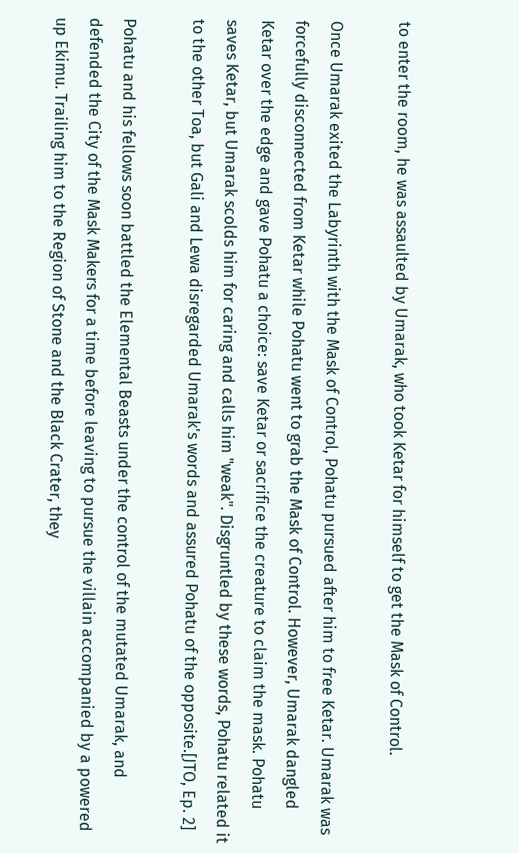to enter the room, he was assaulted by Umarak, who took Ketar for himself to get the Mask of Control.

Once Umarak exited the Labyrinth with the Mask of Control, Pohatu pursued after him to free Ketar. Umarak was forcefully disconnected from Ketar while Pohatu went to grab the Mask of Control. However, Umarak dangled Ketar over the edge and gave Pohatu a choice: save Ketar or sacrifice the creature to claim the mask. Pohatu saves Ketar, but Umarak scolds him for caring and calls him "weak". Disgruntled by these words, Pohatu related it to the other Toa, but Gali and Lewa disregarded Umarak's words and assured Pohatu of the opposite.[JTO, Ep. 2]

Pohatu and his fellows soon battled the Elemental Beasts under the control of the mutated Umarak, and defended the City of the Mask Makers for a time before leaving to pursue the villain accompanied by a powered up Ekimu. Trailing him to the Region of Stone and the Black Crater, they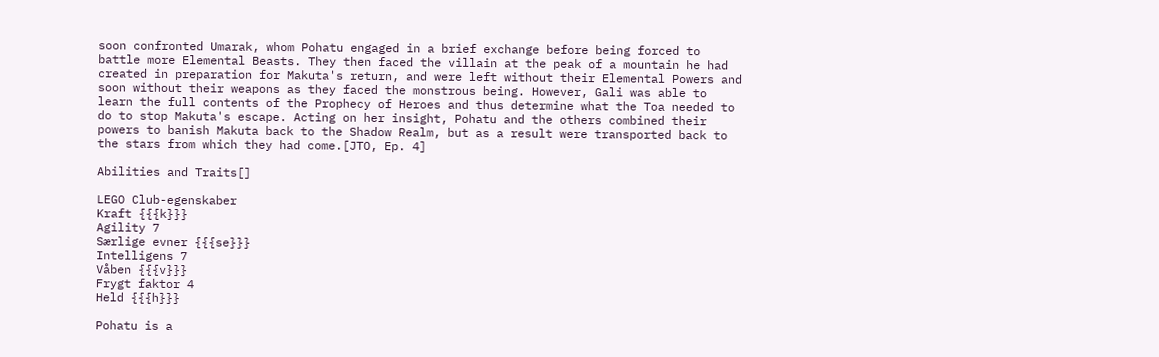soon confronted Umarak, whom Pohatu engaged in a brief exchange before being forced to battle more Elemental Beasts. They then faced the villain at the peak of a mountain he had created in preparation for Makuta's return, and were left without their Elemental Powers and soon without their weapons as they faced the monstrous being. However, Gali was able to learn the full contents of the Prophecy of Heroes and thus determine what the Toa needed to do to stop Makuta's escape. Acting on her insight, Pohatu and the others combined their powers to banish Makuta back to the Shadow Realm, but as a result were transported back to the stars from which they had come.[JTO, Ep. 4]

Abilities and Traits[]

LEGO Club-egenskaber
Kraft {{{k}}}
Agility 7
Særlige evner {{{se}}}
Intelligens 7
Våben {{{v}}}
Frygt faktor 4
Held {{{h}}}

Pohatu is a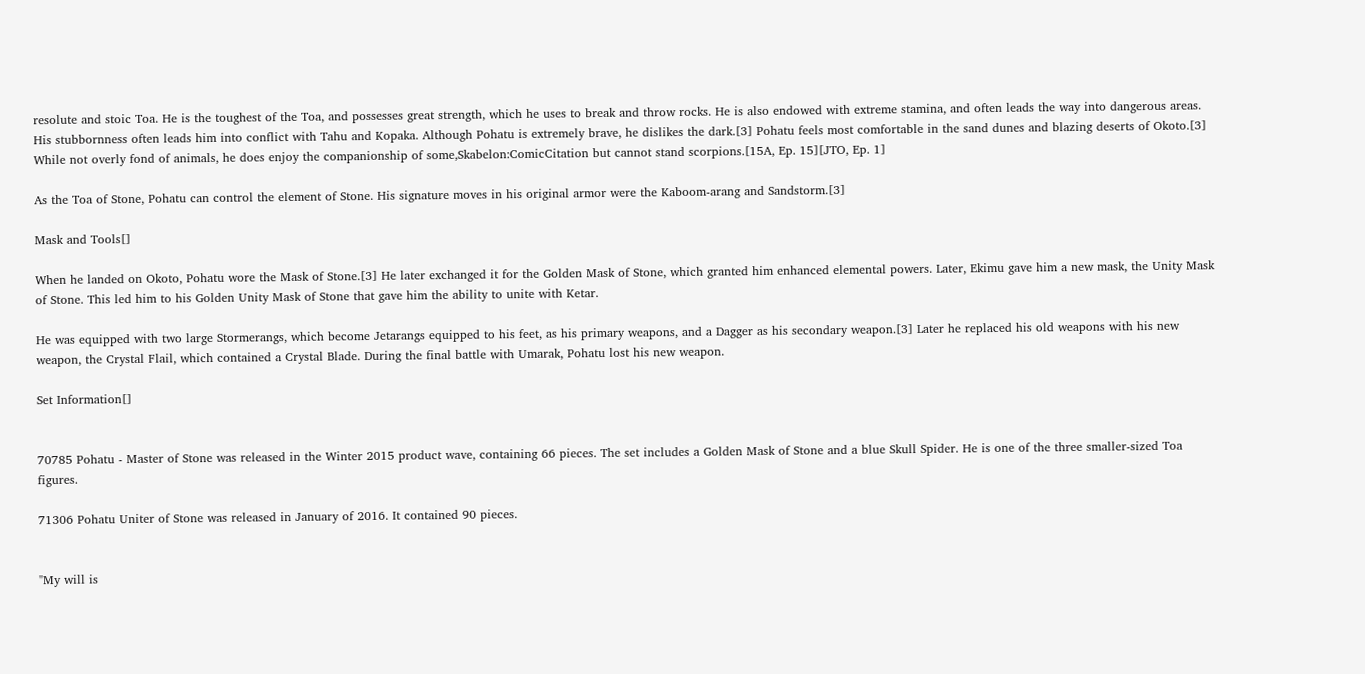resolute and stoic Toa. He is the toughest of the Toa, and possesses great strength, which he uses to break and throw rocks. He is also endowed with extreme stamina, and often leads the way into dangerous areas. His stubbornness often leads him into conflict with Tahu and Kopaka. Although Pohatu is extremely brave, he dislikes the dark.[3] Pohatu feels most comfortable in the sand dunes and blazing deserts of Okoto.[3] While not overly fond of animals, he does enjoy the companionship of some,Skabelon:ComicCitation but cannot stand scorpions.[15A, Ep. 15][JTO, Ep. 1]

As the Toa of Stone, Pohatu can control the element of Stone. His signature moves in his original armor were the Kaboom-arang and Sandstorm.[3]

Mask and Tools[]

When he landed on Okoto, Pohatu wore the Mask of Stone.[3] He later exchanged it for the Golden Mask of Stone, which granted him enhanced elemental powers. Later, Ekimu gave him a new mask, the Unity Mask of Stone. This led him to his Golden Unity Mask of Stone that gave him the ability to unite with Ketar.

He was equipped with two large Stormerangs, which become Jetarangs equipped to his feet, as his primary weapons, and a Dagger as his secondary weapon.[3] Later he replaced his old weapons with his new weapon, the Crystal Flail, which contained a Crystal Blade. During the final battle with Umarak, Pohatu lost his new weapon.

Set Information[]


70785 Pohatu - Master of Stone was released in the Winter 2015 product wave, containing 66 pieces. The set includes a Golden Mask of Stone and a blue Skull Spider. He is one of the three smaller-sized Toa figures.

71306 Pohatu Uniter of Stone was released in January of 2016. It contained 90 pieces.


"My will is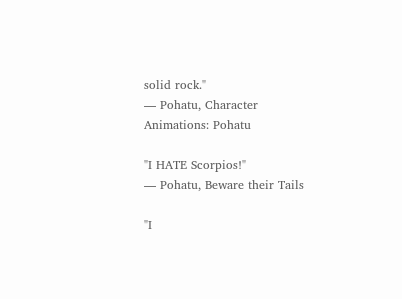solid rock."
— Pohatu, Character Animations: Pohatu

"I HATE Scorpios!"
— Pohatu, Beware their Tails

"I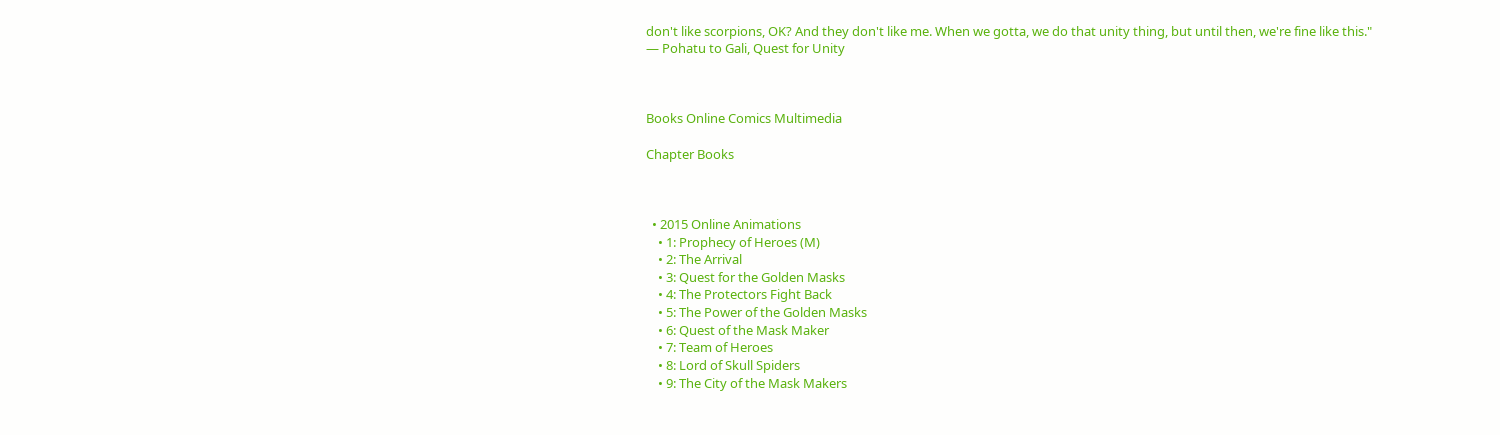don't like scorpions, OK? And they don't like me. When we gotta, we do that unity thing, but until then, we're fine like this."
— Pohatu to Gali, Quest for Unity



Books Online Comics Multimedia

Chapter Books



  • 2015 Online Animations
    • 1: Prophecy of Heroes (M)
    • 2: The Arrival
    • 3: Quest for the Golden Masks
    • 4: The Protectors Fight Back
    • 5: The Power of the Golden Masks
    • 6: Quest of the Mask Maker
    • 7: Team of Heroes
    • 8: Lord of Skull Spiders
    • 9: The City of the Mask Makers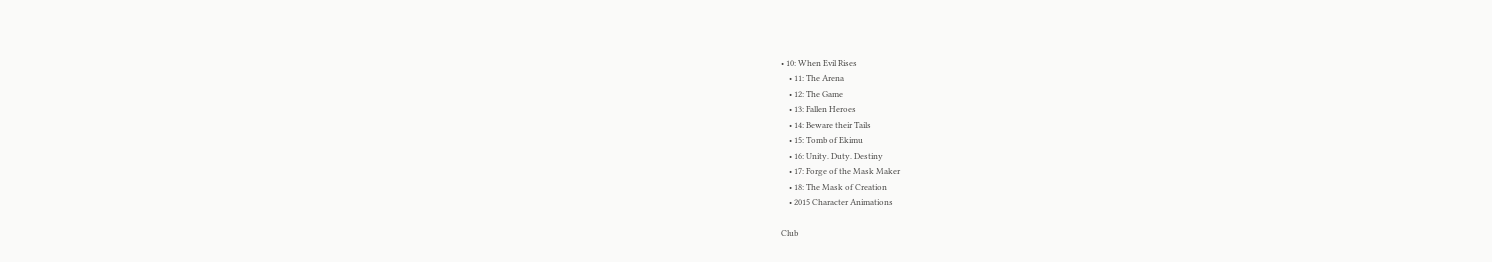• 10: When Evil Rises
    • 11: The Arena
    • 12: The Game
    • 13: Fallen Heroes
    • 14: Beware their Tails
    • 15: Tomb of Ekimu
    • 16: Unity. Duty. Destiny
    • 17: Forge of the Mask Maker
    • 18: The Mask of Creation
    • 2015 Character Animations

Club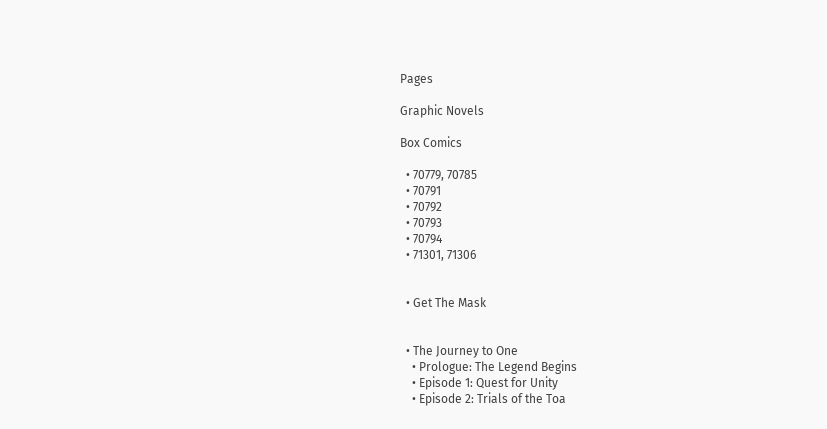Pages

Graphic Novels

Box Comics

  • 70779, 70785
  • 70791
  • 70792
  • 70793
  • 70794
  • 71301, 71306


  • Get The Mask


  • The Journey to One
    • Prologue: The Legend Begins
    • Episode 1: Quest for Unity
    • Episode 2: Trials of the Toa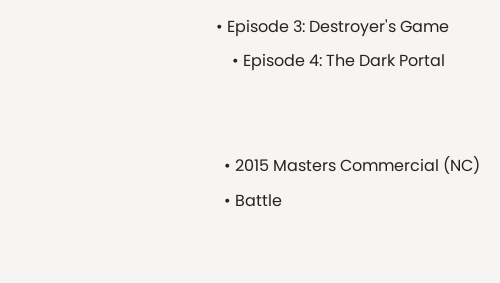• Episode 3: Destroyer's Game
    • Episode 4: The Dark Portal


  • 2015 Masters Commercial (NC)
  • Battle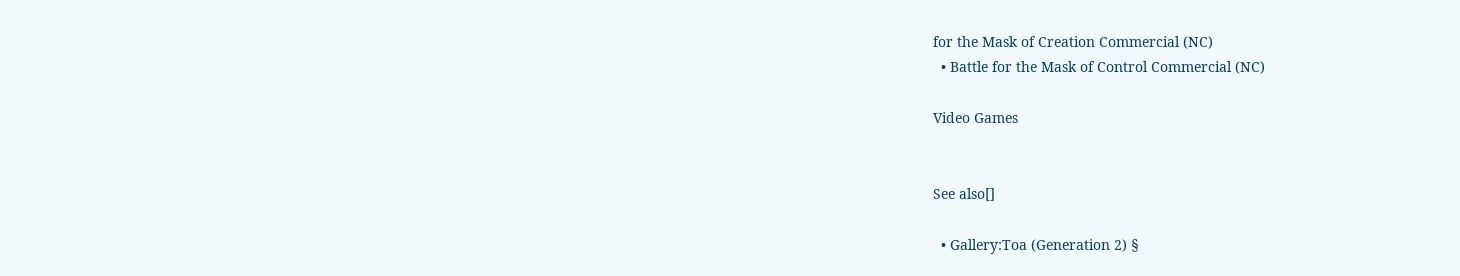for the Mask of Creation Commercial (NC)
  • Battle for the Mask of Control Commercial (NC)

Video Games


See also[]

  • Gallery:Toa (Generation 2) §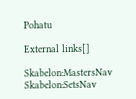Pohatu

External links[]

Skabelon:MastersNav Skabelon:SetsNav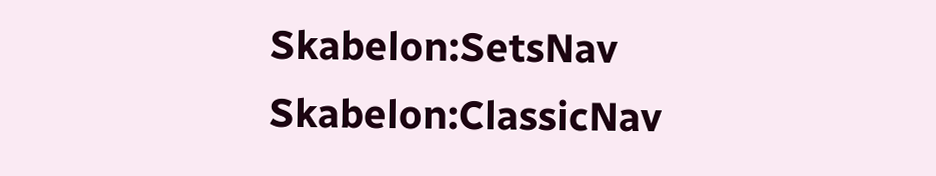Skabelon:SetsNav Skabelon:ClassicNav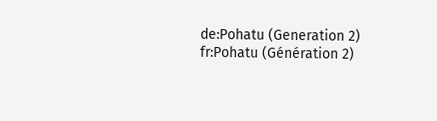de:Pohatu (Generation 2) fr:Pohatu (Génération 2)